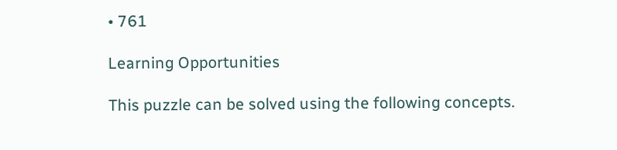• 761

Learning Opportunities

This puzzle can be solved using the following concepts.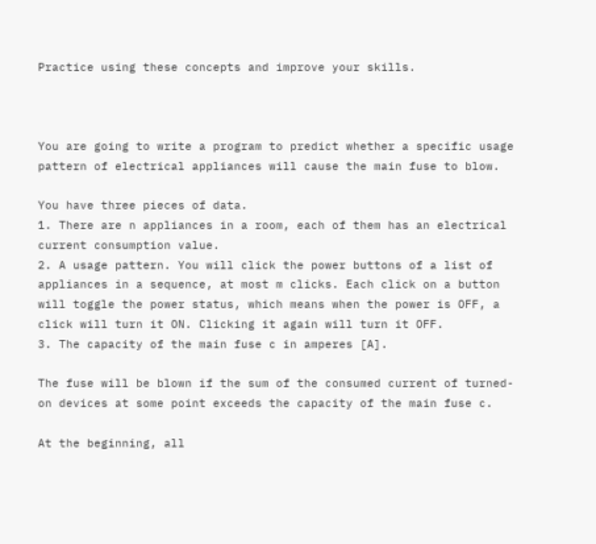Practice using these concepts and improve your skills.



You are going to write a program to predict whether a specific usage pattern of electrical appliances will cause the main fuse to blow.

You have three pieces of data.
1. There are n appliances in a room, each of them has an electrical current consumption value.
2. A usage pattern. You will click the power buttons of a list of appliances in a sequence, at most m clicks. Each click on a button will toggle the power status, which means when the power is OFF, a click will turn it ON. Clicking it again will turn it OFF.
3. The capacity of the main fuse c in amperes [A].

The fuse will be blown if the sum of the consumed current of turned-on devices at some point exceeds the capacity of the main fuse c.

At the beginning, all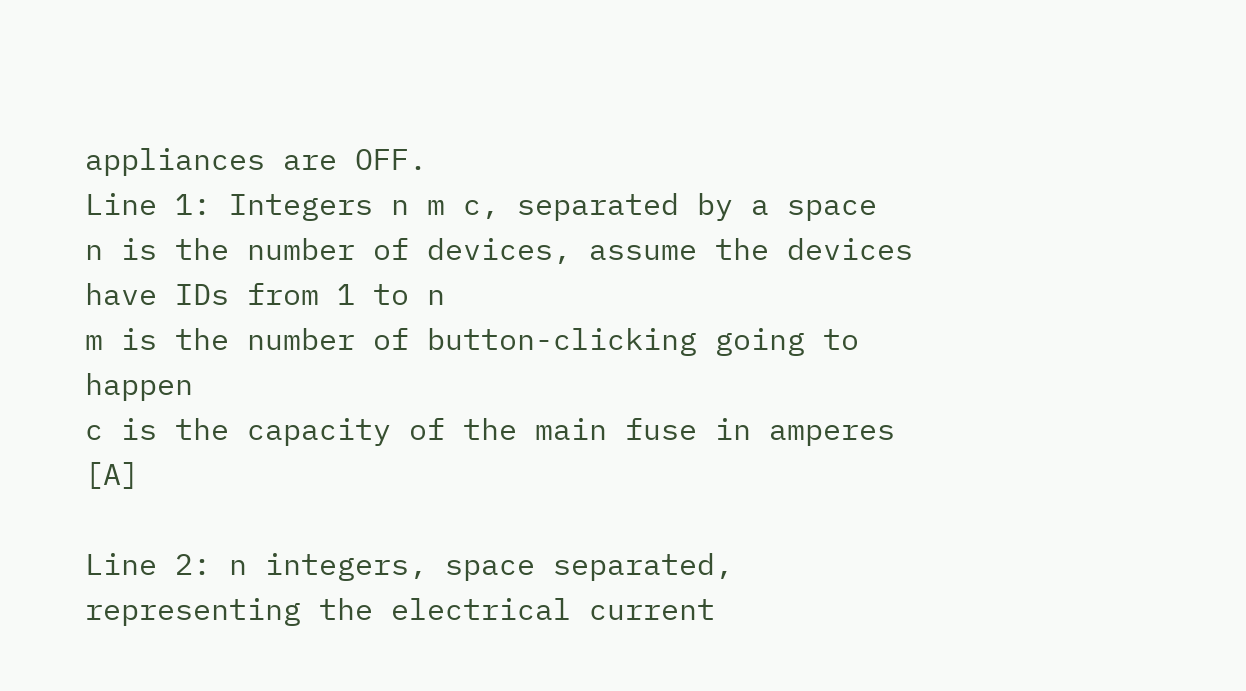appliances are OFF.
Line 1: Integers n m c, separated by a space
n is the number of devices, assume the devices have IDs from 1 to n
m is the number of button-clicking going to happen
c is the capacity of the main fuse in amperes [A]

Line 2: n integers, space separated, representing the electrical current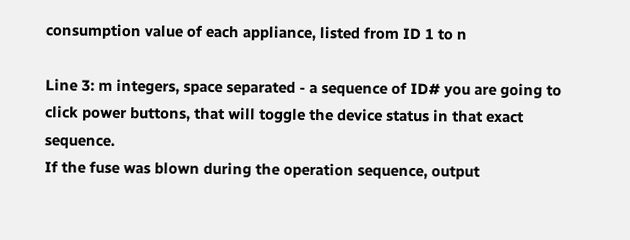consumption value of each appliance, listed from ID 1 to n

Line 3: m integers, space separated - a sequence of ID# you are going to click power buttons, that will toggle the device status in that exact sequence.
If the fuse was blown during the operation sequence, output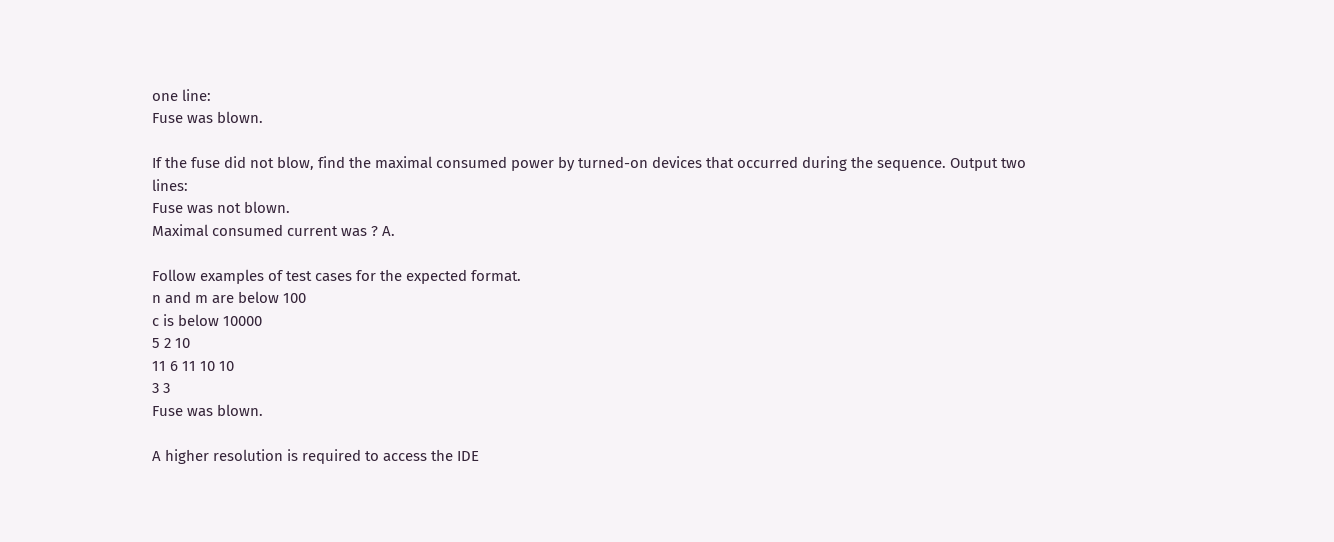one line:
Fuse was blown.

If the fuse did not blow, find the maximal consumed power by turned-on devices that occurred during the sequence. Output two lines:
Fuse was not blown.
Maximal consumed current was ? A.

Follow examples of test cases for the expected format.
n and m are below 100
c is below 10000
5 2 10
11 6 11 10 10
3 3
Fuse was blown.

A higher resolution is required to access the IDE